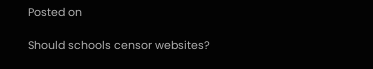Posted on

Should schools censor websites?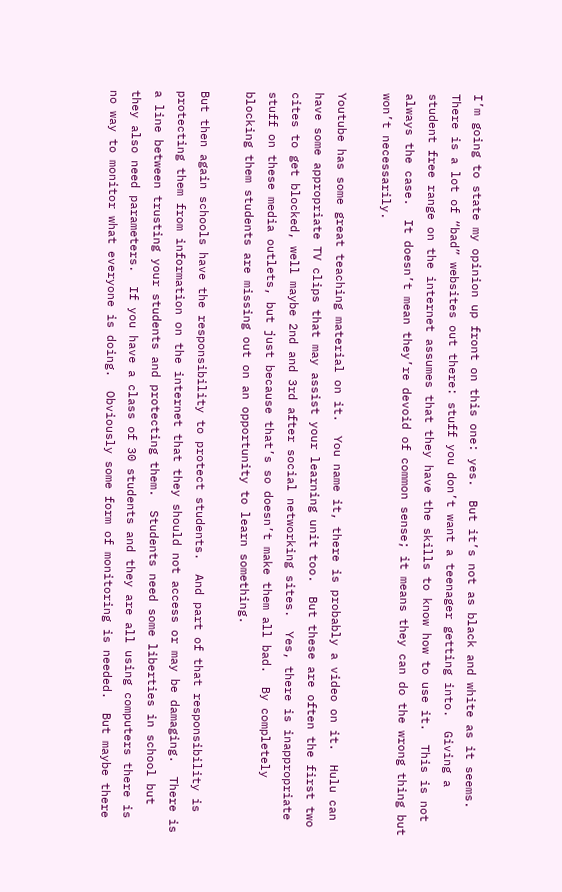I’m going to state my opinion up front on this one: yes.  But it’s not as black and white as it seems.  There is a lot of “bad” websites out there: stuff you don’t want a teenager getting into.  Giving a student free range on the internet assumes that they have the skills to know how to use it.  This is not always the case.  It doesn’t mean they’re devoid of common sense; it means they can do the wrong thing but won’t necessarily.

Youtube has some great teaching material on it.  You name it, there is probably a video on it.  Hulu can have some appropriate TV clips that may assist your learning unit too.  But these are often the first two cites to get blocked, well maybe 2nd and 3rd after social networking sites.  Yes, there is inappropriate stuff on these media outlets, but just because that’s so doesn’t make them all bad.  By completely blocking them students are missing out on an opportunity to learn something.

But then again schools have the responsibility to protect students.  And part of that responsibility is protecting them from information on the internet that they should not access or may be damaging.  There is a line between trusting your students and protecting them.  Students need some liberties in school but they also need parameters.  If you have a class of 30 students and they are all using computers there is no way to monitor what everyone is doing.  Obviously some form of monitoring is needed.  But maybe there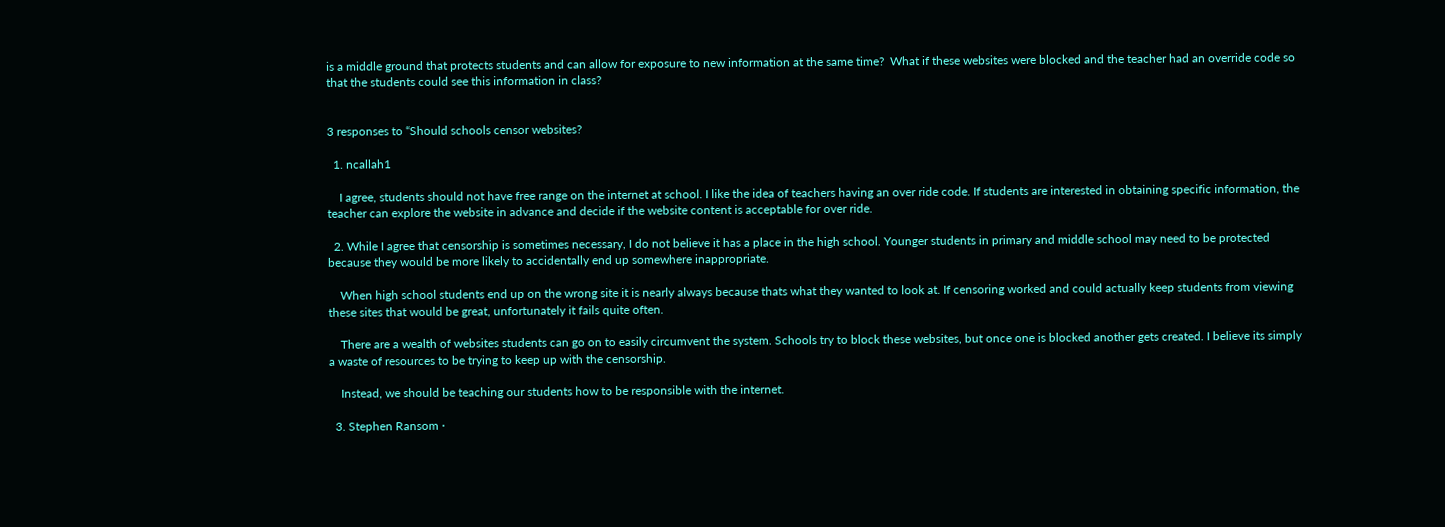is a middle ground that protects students and can allow for exposure to new information at the same time?  What if these websites were blocked and the teacher had an override code so that the students could see this information in class?


3 responses to “Should schools censor websites?

  1. ncallah1

    I agree, students should not have free range on the internet at school. I like the idea of teachers having an over ride code. If students are interested in obtaining specific information, the teacher can explore the website in advance and decide if the website content is acceptable for over ride.

  2. While I agree that censorship is sometimes necessary, I do not believe it has a place in the high school. Younger students in primary and middle school may need to be protected because they would be more likely to accidentally end up somewhere inappropriate.

    When high school students end up on the wrong site it is nearly always because thats what they wanted to look at. If censoring worked and could actually keep students from viewing these sites that would be great, unfortunately it fails quite often.

    There are a wealth of websites students can go on to easily circumvent the system. Schools try to block these websites, but once one is blocked another gets created. I believe its simply a waste of resources to be trying to keep up with the censorship.

    Instead, we should be teaching our students how to be responsible with the internet.

  3. Stephen Ransom ⋅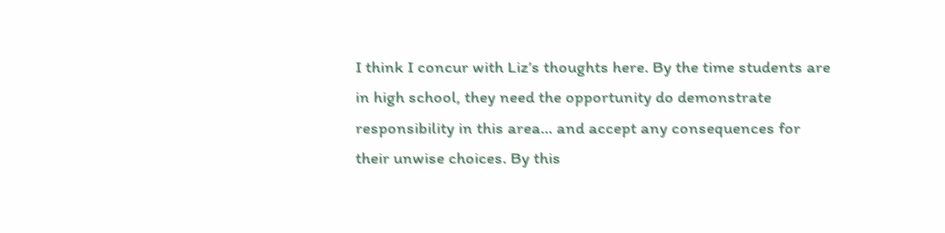I think I concur with Liz’s thoughts here. By the time students are in high school, they need the opportunity do demonstrate responsibility in this area… and accept any consequences for their unwise choices. By this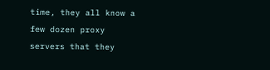time, they all know a few dozen proxy servers that they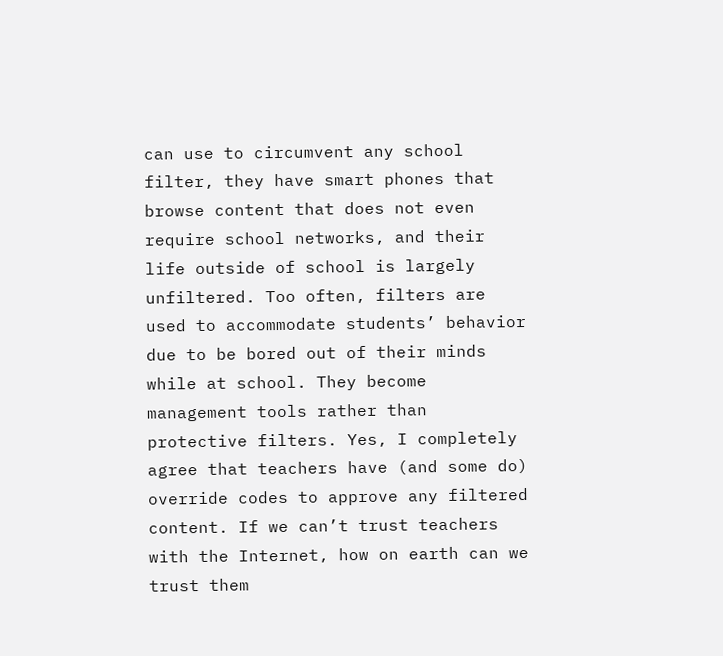can use to circumvent any school filter, they have smart phones that browse content that does not even require school networks, and their life outside of school is largely unfiltered. Too often, filters are used to accommodate students’ behavior due to be bored out of their minds while at school. They become management tools rather than protective filters. Yes, I completely agree that teachers have (and some do) override codes to approve any filtered content. If we can’t trust teachers with the Internet, how on earth can we trust them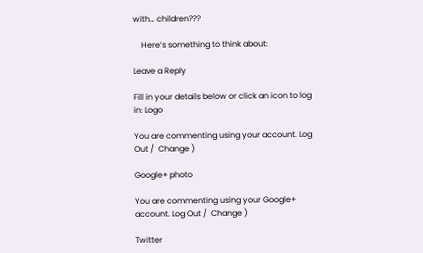with… children???

    Here’s something to think about:

Leave a Reply

Fill in your details below or click an icon to log in: Logo

You are commenting using your account. Log Out /  Change )

Google+ photo

You are commenting using your Google+ account. Log Out /  Change )

Twitter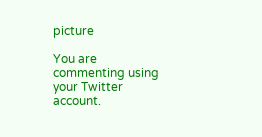picture

You are commenting using your Twitter account.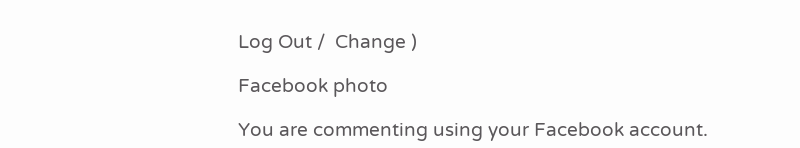Log Out /  Change )

Facebook photo

You are commenting using your Facebook account.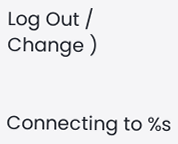Log Out /  Change )


Connecting to %s